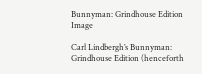Bunnyman: Grindhouse Edition Image

Carl Lindbergh’s Bunnyman: Grindhouse Edition (henceforth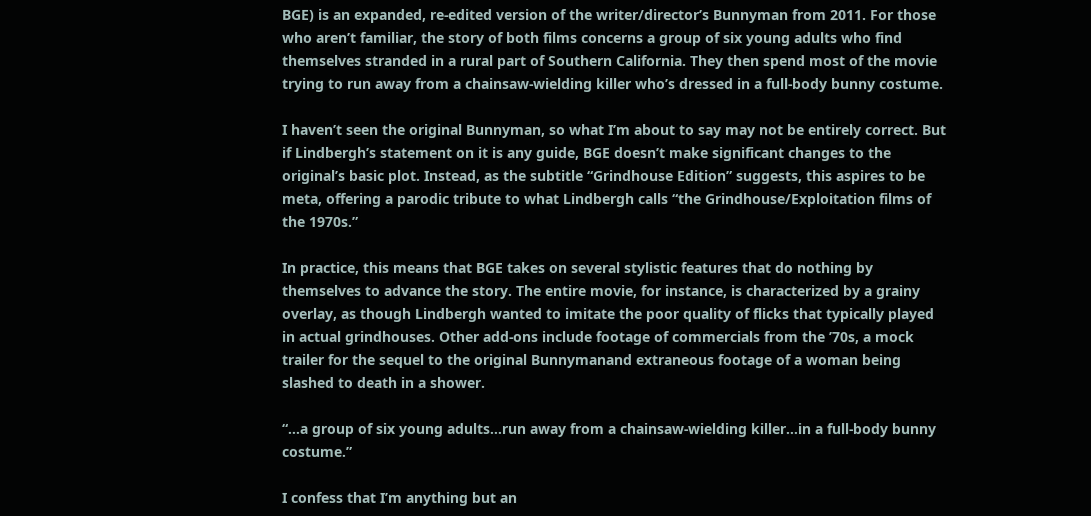BGE) is an expanded, re-edited version of the writer/director’s Bunnyman from 2011. For those who aren’t familiar, the story of both films concerns a group of six young adults who find themselves stranded in a rural part of Southern California. They then spend most of the movie trying to run away from a chainsaw-wielding killer who’s dressed in a full-body bunny costume.

I haven’t seen the original Bunnyman, so what I’m about to say may not be entirely correct. But if Lindbergh’s statement on it is any guide, BGE doesn’t make significant changes to the original’s basic plot. Instead, as the subtitle “Grindhouse Edition” suggests, this aspires to be meta, offering a parodic tribute to what Lindbergh calls “the Grindhouse/Exploitation films of the 1970s.”

In practice, this means that BGE takes on several stylistic features that do nothing by themselves to advance the story. The entire movie, for instance, is characterized by a grainy overlay, as though Lindbergh wanted to imitate the poor quality of flicks that typically played in actual grindhouses. Other add-ons include footage of commercials from the ’70s, a mock trailer for the sequel to the original Bunnymanand extraneous footage of a woman being slashed to death in a shower.

“…a group of six young adults…run away from a chainsaw-wielding killer…in a full-body bunny costume.”

I confess that I’m anything but an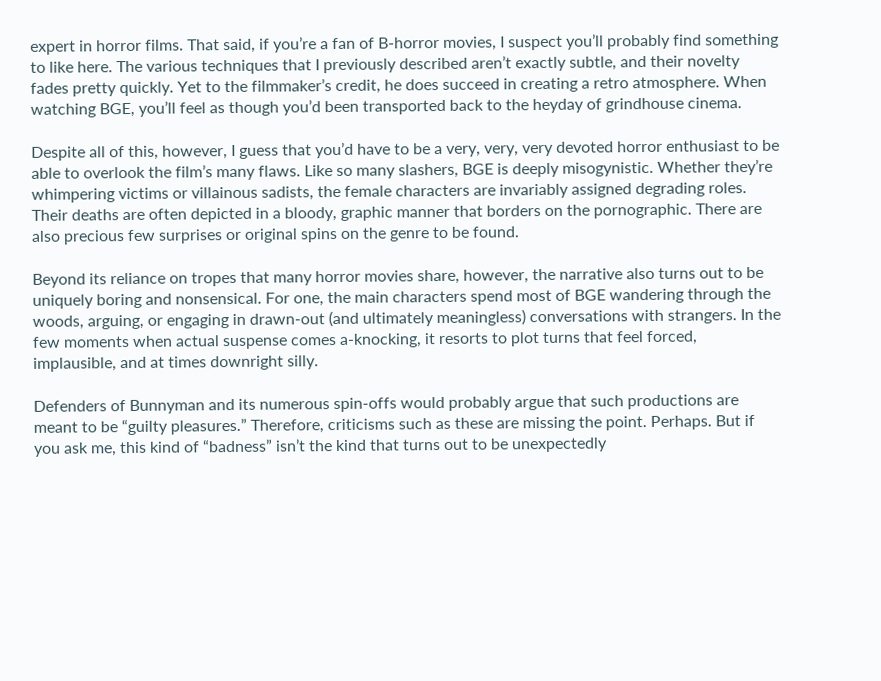expert in horror films. That said, if you’re a fan of B-horror movies, I suspect you’ll probably find something to like here. The various techniques that I previously described aren’t exactly subtle, and their novelty fades pretty quickly. Yet to the filmmaker’s credit, he does succeed in creating a retro atmosphere. When watching BGE, you’ll feel as though you’d been transported back to the heyday of grindhouse cinema.

Despite all of this, however, I guess that you’d have to be a very, very, very devoted horror enthusiast to be able to overlook the film’s many flaws. Like so many slashers, BGE is deeply misogynistic. Whether they’re whimpering victims or villainous sadists, the female characters are invariably assigned degrading roles. Their deaths are often depicted in a bloody, graphic manner that borders on the pornographic. There are also precious few surprises or original spins on the genre to be found.

Beyond its reliance on tropes that many horror movies share, however, the narrative also turns out to be uniquely boring and nonsensical. For one, the main characters spend most of BGE wandering through the woods, arguing, or engaging in drawn-out (and ultimately meaningless) conversations with strangers. In the few moments when actual suspense comes a-knocking, it resorts to plot turns that feel forced, implausible, and at times downright silly.

Defenders of Bunnyman and its numerous spin-offs would probably argue that such productions are meant to be “guilty pleasures.” Therefore, criticisms such as these are missing the point. Perhaps. But if you ask me, this kind of “badness” isn’t the kind that turns out to be unexpectedly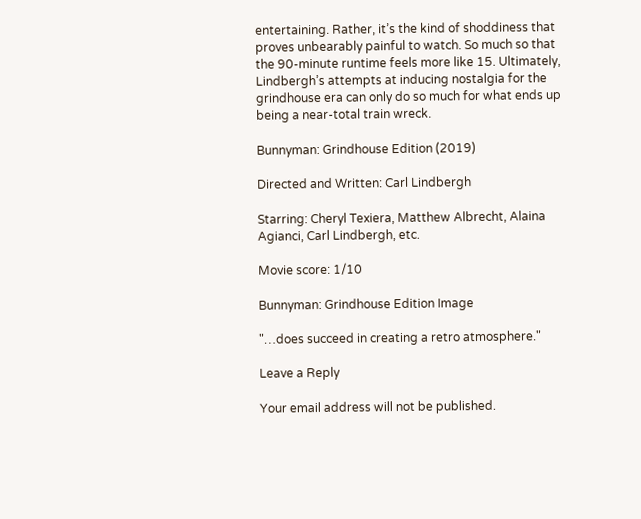entertaining. Rather, it’s the kind of shoddiness that proves unbearably painful to watch. So much so that the 90-minute runtime feels more like 15. Ultimately, Lindbergh’s attempts at inducing nostalgia for the grindhouse era can only do so much for what ends up being a near-total train wreck.

Bunnyman: Grindhouse Edition (2019)

Directed and Written: Carl Lindbergh

Starring: Cheryl Texiera, Matthew Albrecht, Alaina Agianci, Carl Lindbergh, etc.

Movie score: 1/10

Bunnyman: Grindhouse Edition Image

"…does succeed in creating a retro atmosphere."

Leave a Reply

Your email address will not be published.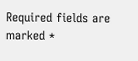Required fields are marked *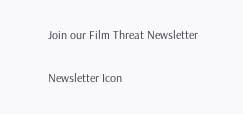Join our Film Threat Newsletter

Newsletter Icon